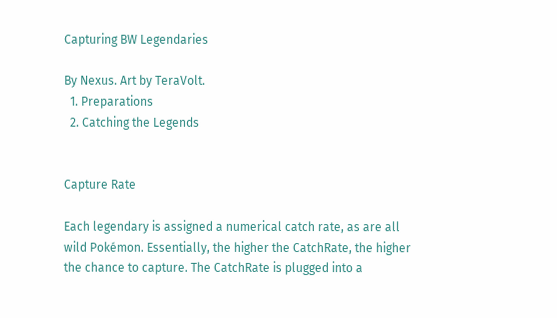Capturing BW Legendaries

By Nexus. Art by TeraVolt.
  1. Preparations
  2. Catching the Legends


Capture Rate

Each legendary is assigned a numerical catch rate, as are all wild Pokémon. Essentially, the higher the CatchRate, the higher the chance to capture. The CatchRate is plugged into a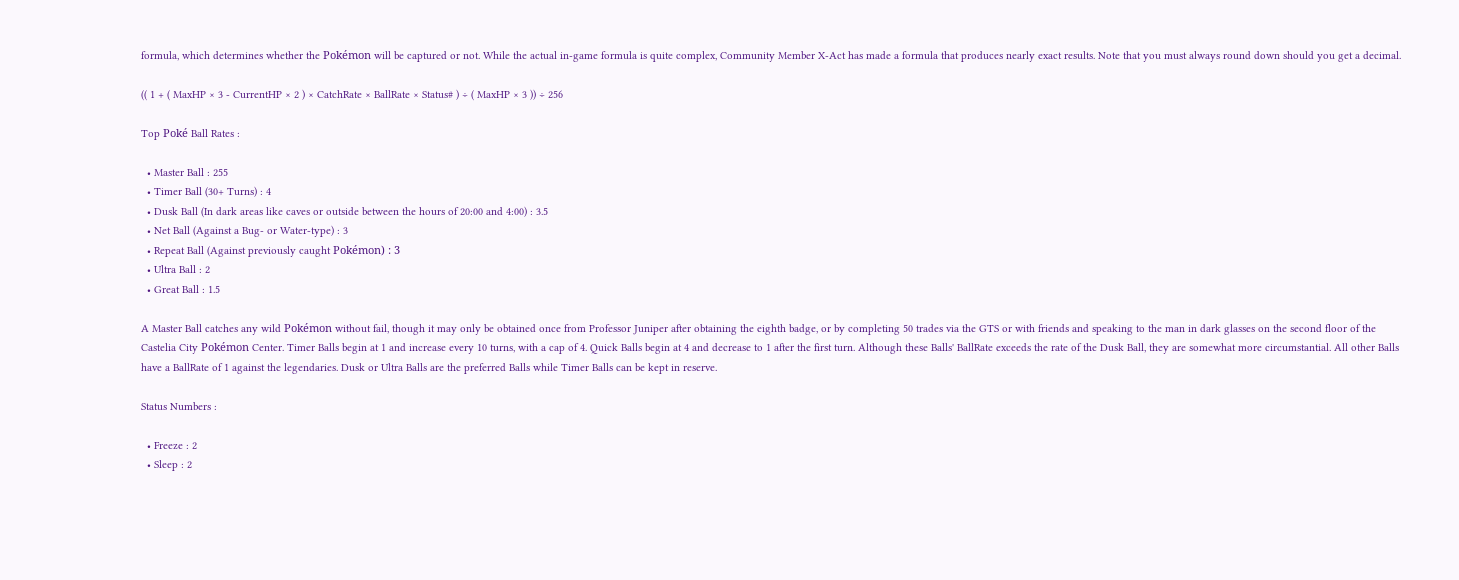formula, which determines whether the Pokémon will be captured or not. While the actual in-game formula is quite complex, Community Member X-Act has made a formula that produces nearly exact results. Note that you must always round down should you get a decimal.

(( 1 + ( MaxHP × 3 - CurrentHP × 2 ) × CatchRate × BallRate × Status# ) ÷ ( MaxHP × 3 )) ÷ 256

Top Poké Ball Rates :

  • Master Ball : 255
  • Timer Ball (30+ Turns) : 4
  • Dusk Ball (In dark areas like caves or outside between the hours of 20:00 and 4:00) : 3.5
  • Net Ball (Against a Bug- or Water-type) : 3
  • Repeat Ball (Against previously caught Pokémon) : 3
  • Ultra Ball : 2
  • Great Ball : 1.5

A Master Ball catches any wild Pokémon without fail, though it may only be obtained once from Professor Juniper after obtaining the eighth badge, or by completing 50 trades via the GTS or with friends and speaking to the man in dark glasses on the second floor of the Castelia City Pokémon Center. Timer Balls begin at 1 and increase every 10 turns, with a cap of 4. Quick Balls begin at 4 and decrease to 1 after the first turn. Although these Balls' BallRate exceeds the rate of the Dusk Ball, they are somewhat more circumstantial. All other Balls have a BallRate of 1 against the legendaries. Dusk or Ultra Balls are the preferred Balls while Timer Balls can be kept in reserve.

Status Numbers :

  • Freeze : 2
  • Sleep : 2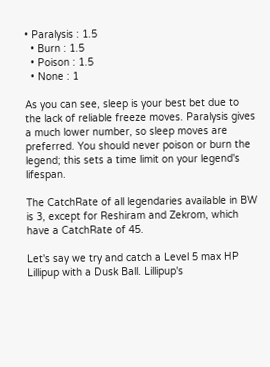• Paralysis : 1.5
  • Burn : 1.5
  • Poison : 1.5
  • None : 1

As you can see, sleep is your best bet due to the lack of reliable freeze moves. Paralysis gives a much lower number, so sleep moves are preferred. You should never poison or burn the legend; this sets a time limit on your legend's lifespan.

The CatchRate of all legendaries available in BW is 3, except for Reshiram and Zekrom, which have a CatchRate of 45.

Let's say we try and catch a Level 5 max HP Lillipup with a Dusk Ball. Lillipup's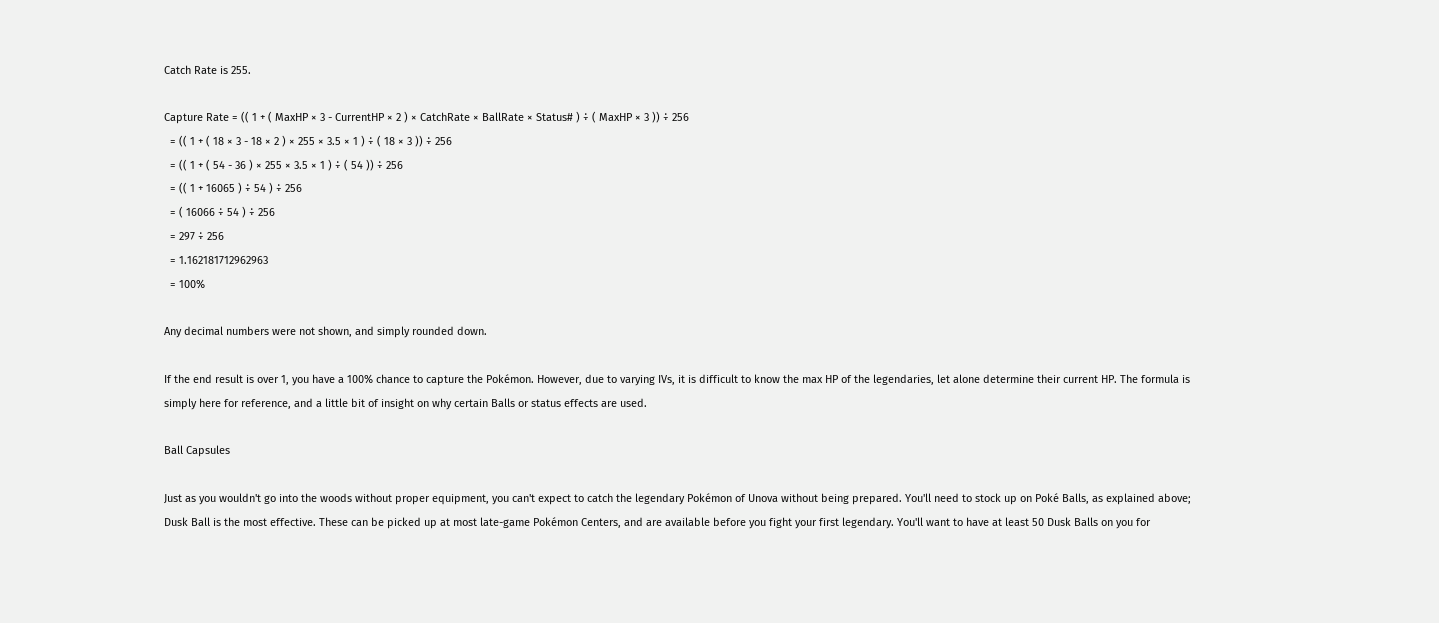Catch Rate is 255.

Capture Rate = (( 1 + ( MaxHP × 3 - CurrentHP × 2 ) × CatchRate × BallRate × Status# ) ÷ ( MaxHP × 3 )) ÷ 256
  = (( 1 + ( 18 × 3 - 18 × 2 ) × 255 × 3.5 × 1 ) ÷ ( 18 × 3 )) ÷ 256
  = (( 1 + ( 54 - 36 ) × 255 × 3.5 × 1 ) ÷ ( 54 )) ÷ 256
  = (( 1 + 16065 ) ÷ 54 ) ÷ 256
  = ( 16066 ÷ 54 ) ÷ 256
  = 297 ÷ 256
  = 1.162181712962963
  = 100%

Any decimal numbers were not shown, and simply rounded down.

If the end result is over 1, you have a 100% chance to capture the Pokémon. However, due to varying IVs, it is difficult to know the max HP of the legendaries, let alone determine their current HP. The formula is simply here for reference, and a little bit of insight on why certain Balls or status effects are used.

Ball Capsules

Just as you wouldn't go into the woods without proper equipment, you can't expect to catch the legendary Pokémon of Unova without being prepared. You'll need to stock up on Poké Balls, as explained above; Dusk Ball is the most effective. These can be picked up at most late-game Pokémon Centers, and are available before you fight your first legendary. You'll want to have at least 50 Dusk Balls on you for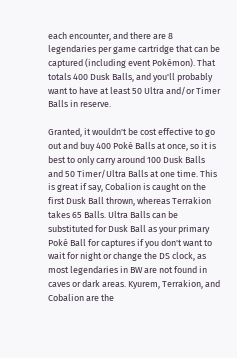each encounter, and there are 8 legendaries per game cartridge that can be captured (including event Pokémon). That totals 400 Dusk Balls, and you'll probably want to have at least 50 Ultra and/or Timer Balls in reserve.

Granted, it wouldn't be cost effective to go out and buy 400 Poké Balls at once, so it is best to only carry around 100 Dusk Balls and 50 Timer/Ultra Balls at one time. This is great if say, Cobalion is caught on the first Dusk Ball thrown, whereas Terrakion takes 65 Balls. Ultra Balls can be substituted for Dusk Ball as your primary Poké Ball for captures if you don't want to wait for night or change the DS clock, as most legendaries in BW are not found in caves or dark areas. Kyurem, Terrakion, and Cobalion are the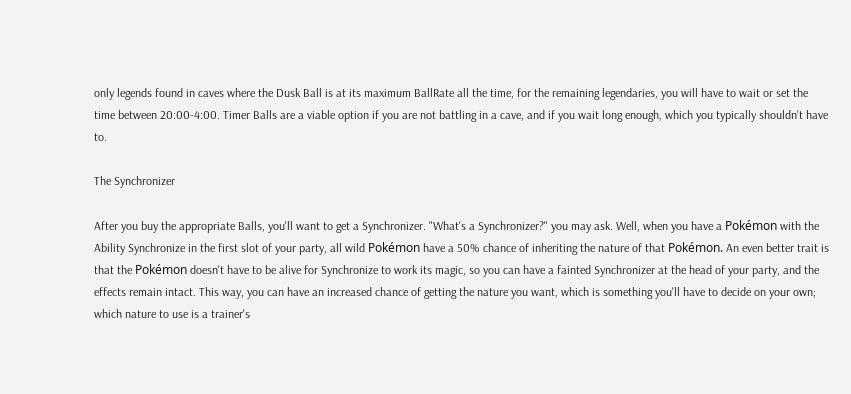only legends found in caves where the Dusk Ball is at its maximum BallRate all the time, for the remaining legendaries, you will have to wait or set the time between 20:00-4:00. Timer Balls are a viable option if you are not battling in a cave, and if you wait long enough, which you typically shouldn't have to.

The Synchronizer

After you buy the appropriate Balls, you'll want to get a Synchronizer. "What's a Synchronizer?" you may ask. Well, when you have a Pokémon with the Ability Synchronize in the first slot of your party, all wild Pokémon have a 50% chance of inheriting the nature of that Pokémon. An even better trait is that the Pokémon doesn't have to be alive for Synchronize to work its magic, so you can have a fainted Synchronizer at the head of your party, and the effects remain intact. This way, you can have an increased chance of getting the nature you want, which is something you'll have to decide on your own; which nature to use is a trainer's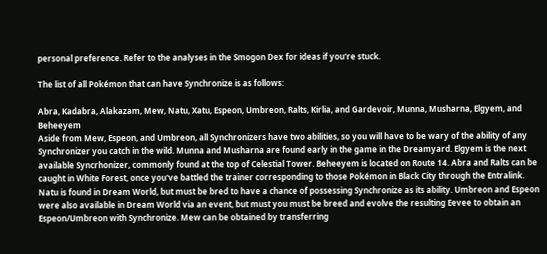personal preference. Refer to the analyses in the Smogon Dex for ideas if you're stuck.

The list of all Pokémon that can have Synchronize is as follows:

Abra, Kadabra, Alakazam, Mew, Natu, Xatu, Espeon, Umbreon, Ralts, Kirlia, and Gardevoir, Munna, Musharna, Elgyem, and Beheeyem
Aside from Mew, Espeon, and Umbreon, all Synchronizers have two abilities, so you will have to be wary of the ability of any Synchronizer you catch in the wild. Munna and Musharna are found early in the game in the Dreamyard. Elgyem is the next available Syncrhonizer, commonly found at the top of Celestial Tower. Beheeyem is located on Route 14. Abra and Ralts can be caught in White Forest, once you've battled the trainer corresponding to those Pokémon in Black City through the Entralink. Natu is found in Dream World, but must be bred to have a chance of possessing Synchronize as its ability. Umbreon and Espeon were also available in Dream World via an event, but must you must be breed and evolve the resulting Eevee to obtain an Espeon/Umbreon with Synchronize. Mew can be obtained by transferring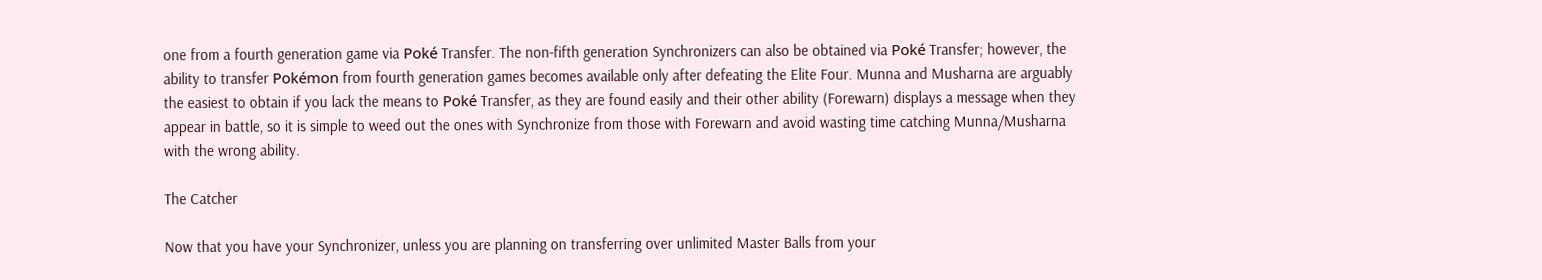one from a fourth generation game via Poké Transfer. The non-fifth generation Synchronizers can also be obtained via Poké Transfer; however, the ability to transfer Pokémon from fourth generation games becomes available only after defeating the Elite Four. Munna and Musharna are arguably the easiest to obtain if you lack the means to Poké Transfer, as they are found easily and their other ability (Forewarn) displays a message when they appear in battle, so it is simple to weed out the ones with Synchronize from those with Forewarn and avoid wasting time catching Munna/Musharna with the wrong ability.

The Catcher

Now that you have your Synchronizer, unless you are planning on transferring over unlimited Master Balls from your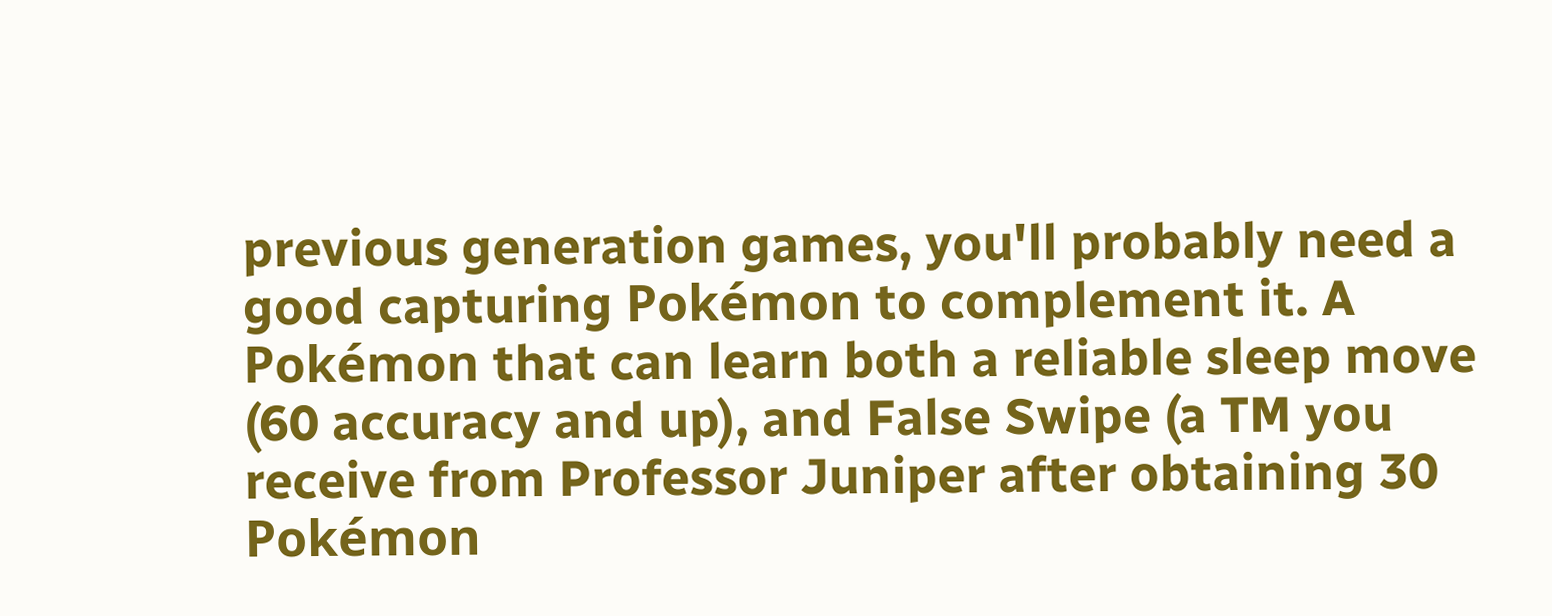previous generation games, you'll probably need a good capturing Pokémon to complement it. A Pokémon that can learn both a reliable sleep move (60 accuracy and up), and False Swipe (a TM you receive from Professor Juniper after obtaining 30 Pokémon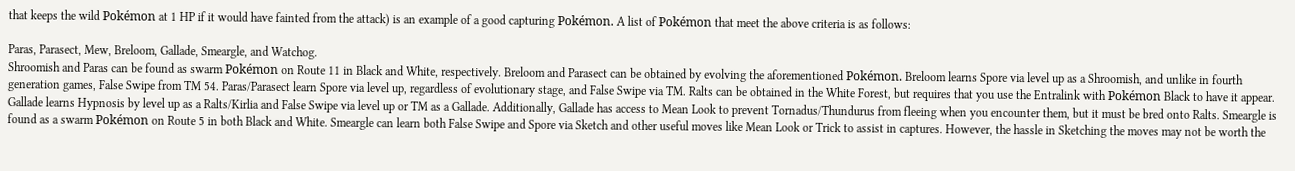that keeps the wild Pokémon at 1 HP if it would have fainted from the attack) is an example of a good capturing Pokémon. A list of Pokémon that meet the above criteria is as follows:

Paras, Parasect, Mew, Breloom, Gallade, Smeargle, and Watchog.
Shroomish and Paras can be found as swarm Pokémon on Route 11 in Black and White, respectively. Breloom and Parasect can be obtained by evolving the aforementioned Pokémon. Breloom learns Spore via level up as a Shroomish, and unlike in fourth generation games, False Swipe from TM 54. Paras/Parasect learn Spore via level up, regardless of evolutionary stage, and False Swipe via TM. Ralts can be obtained in the White Forest, but requires that you use the Entralink with Pokémon Black to have it appear. Gallade learns Hypnosis by level up as a Ralts/Kirlia and False Swipe via level up or TM as a Gallade. Additionally, Gallade has access to Mean Look to prevent Tornadus/Thundurus from fleeing when you encounter them, but it must be bred onto Ralts. Smeargle is found as a swarm Pokémon on Route 5 in both Black and White. Smeargle can learn both False Swipe and Spore via Sketch and other useful moves like Mean Look or Trick to assist in captures. However, the hassle in Sketching the moves may not be worth the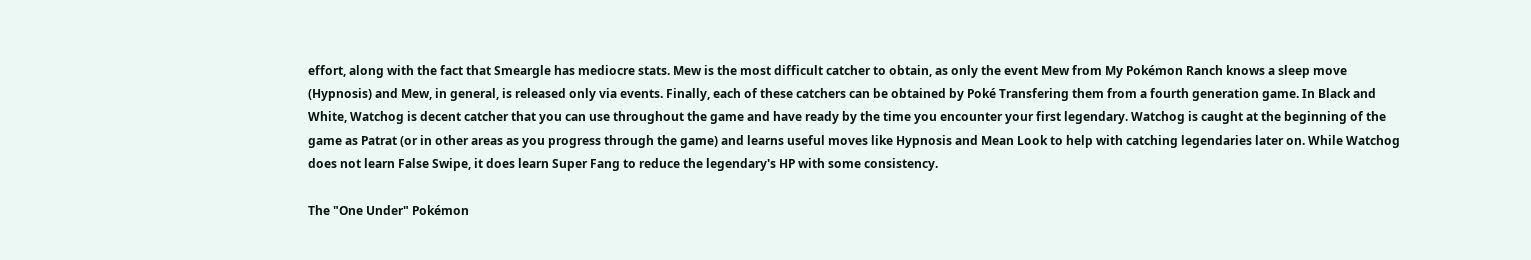effort, along with the fact that Smeargle has mediocre stats. Mew is the most difficult catcher to obtain, as only the event Mew from My Pokémon Ranch knows a sleep move (Hypnosis) and Mew, in general, is released only via events. Finally, each of these catchers can be obtained by Poké Transfering them from a fourth generation game. In Black and White, Watchog is decent catcher that you can use throughout the game and have ready by the time you encounter your first legendary. Watchog is caught at the beginning of the game as Patrat (or in other areas as you progress through the game) and learns useful moves like Hypnosis and Mean Look to help with catching legendaries later on. While Watchog does not learn False Swipe, it does learn Super Fang to reduce the legendary's HP with some consistency.

The "One Under" Pokémon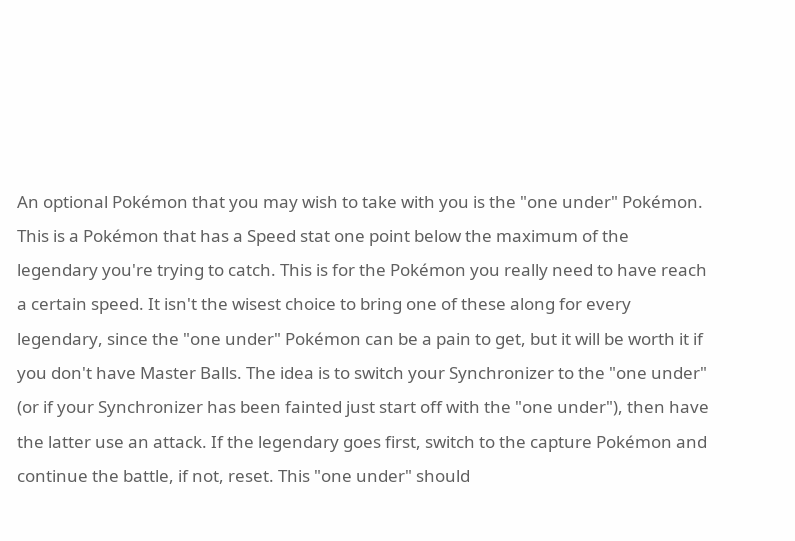An optional Pokémon that you may wish to take with you is the "one under" Pokémon. This is a Pokémon that has a Speed stat one point below the maximum of the legendary you're trying to catch. This is for the Pokémon you really need to have reach a certain speed. It isn't the wisest choice to bring one of these along for every legendary, since the "one under" Pokémon can be a pain to get, but it will be worth it if you don't have Master Balls. The idea is to switch your Synchronizer to the "one under" (or if your Synchronizer has been fainted just start off with the "one under"), then have the latter use an attack. If the legendary goes first, switch to the capture Pokémon and continue the battle, if not, reset. This "one under" should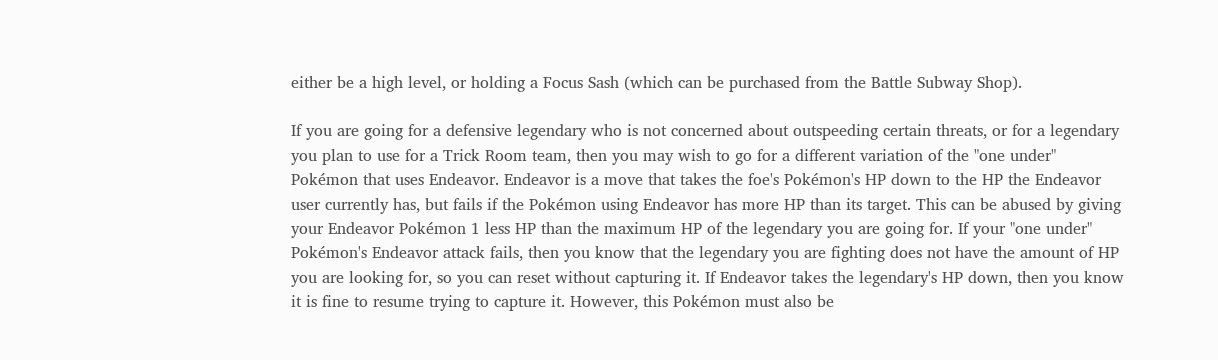either be a high level, or holding a Focus Sash (which can be purchased from the Battle Subway Shop).

If you are going for a defensive legendary who is not concerned about outspeeding certain threats, or for a legendary you plan to use for a Trick Room team, then you may wish to go for a different variation of the "one under" Pokémon that uses Endeavor. Endeavor is a move that takes the foe's Pokémon's HP down to the HP the Endeavor user currently has, but fails if the Pokémon using Endeavor has more HP than its target. This can be abused by giving your Endeavor Pokémon 1 less HP than the maximum HP of the legendary you are going for. If your "one under" Pokémon's Endeavor attack fails, then you know that the legendary you are fighting does not have the amount of HP you are looking for, so you can reset without capturing it. If Endeavor takes the legendary's HP down, then you know it is fine to resume trying to capture it. However, this Pokémon must also be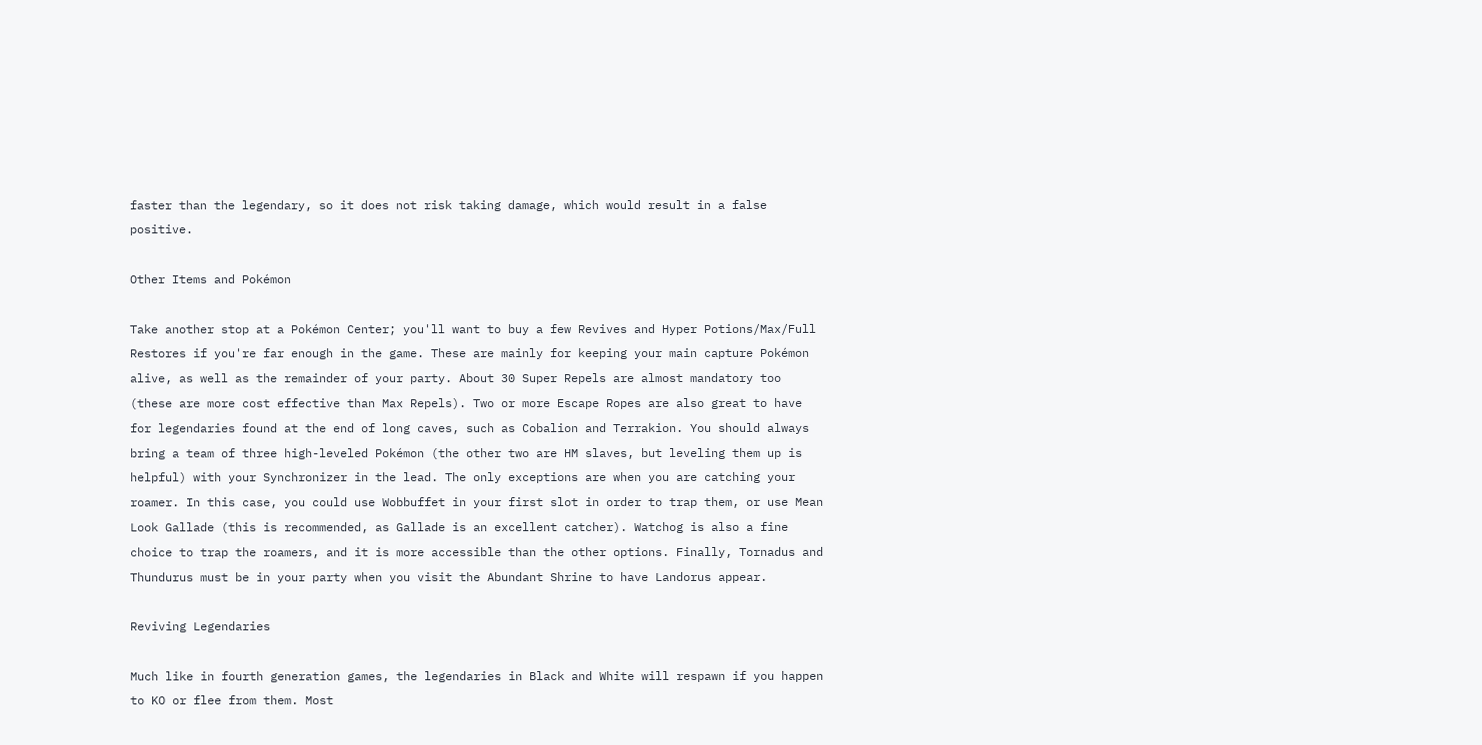faster than the legendary, so it does not risk taking damage, which would result in a false positive.

Other Items and Pokémon

Take another stop at a Pokémon Center; you'll want to buy a few Revives and Hyper Potions/Max/Full Restores if you're far enough in the game. These are mainly for keeping your main capture Pokémon alive, as well as the remainder of your party. About 30 Super Repels are almost mandatory too (these are more cost effective than Max Repels). Two or more Escape Ropes are also great to have for legendaries found at the end of long caves, such as Cobalion and Terrakion. You should always bring a team of three high-leveled Pokémon (the other two are HM slaves, but leveling them up is helpful) with your Synchronizer in the lead. The only exceptions are when you are catching your roamer. In this case, you could use Wobbuffet in your first slot in order to trap them, or use Mean Look Gallade (this is recommended, as Gallade is an excellent catcher). Watchog is also a fine choice to trap the roamers, and it is more accessible than the other options. Finally, Tornadus and Thundurus must be in your party when you visit the Abundant Shrine to have Landorus appear.

Reviving Legendaries

Much like in fourth generation games, the legendaries in Black and White will respawn if you happen to KO or flee from them. Most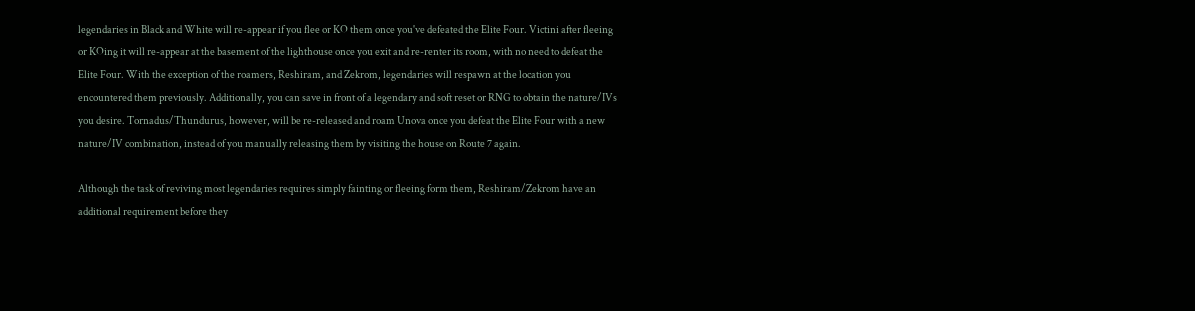legendaries in Black and White will re-appear if you flee or KO them once you've defeated the Elite Four. Victini after fleeing or KOing it will re-appear at the basement of the lighthouse once you exit and re-renter its room, with no need to defeat the Elite Four. With the exception of the roamers, Reshiram, and Zekrom, legendaries will respawn at the location you encountered them previously. Additionally, you can save in front of a legendary and soft reset or RNG to obtain the nature/IVs you desire. Tornadus/Thundurus, however, will be re-released and roam Unova once you defeat the Elite Four with a new nature/IV combination, instead of you manually releasing them by visiting the house on Route 7 again.

Although the task of reviving most legendaries requires simply fainting or fleeing form them, Reshiram/Zekrom have an additional requirement before they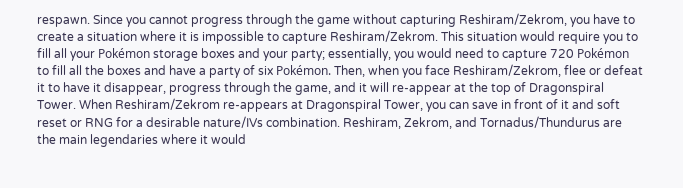respawn. Since you cannot progress through the game without capturing Reshiram/Zekrom, you have to create a situation where it is impossible to capture Reshiram/Zekrom. This situation would require you to fill all your Pokémon storage boxes and your party; essentially, you would need to capture 720 Pokémon to fill all the boxes and have a party of six Pokémon. Then, when you face Reshiram/Zekrom, flee or defeat it to have it disappear, progress through the game, and it will re-appear at the top of Dragonspiral Tower. When Reshiram/Zekrom re-appears at Dragonspiral Tower, you can save in front of it and soft reset or RNG for a desirable nature/IVs combination. Reshiram, Zekrom, and Tornadus/Thundurus are the main legendaries where it would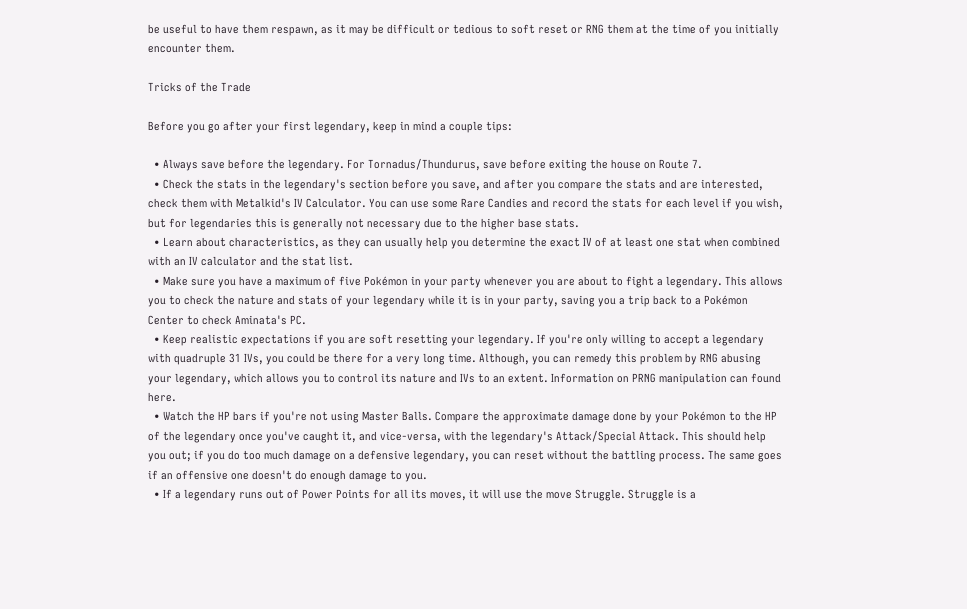be useful to have them respawn, as it may be difficult or tedious to soft reset or RNG them at the time of you initially encounter them.

Tricks of the Trade

Before you go after your first legendary, keep in mind a couple tips:

  • Always save before the legendary. For Tornadus/Thundurus, save before exiting the house on Route 7.
  • Check the stats in the legendary's section before you save, and after you compare the stats and are interested, check them with Metalkid's IV Calculator. You can use some Rare Candies and record the stats for each level if you wish, but for legendaries this is generally not necessary due to the higher base stats.
  • Learn about characteristics, as they can usually help you determine the exact IV of at least one stat when combined with an IV calculator and the stat list.
  • Make sure you have a maximum of five Pokémon in your party whenever you are about to fight a legendary. This allows you to check the nature and stats of your legendary while it is in your party, saving you a trip back to a Pokémon Center to check Aminata's PC.
  • Keep realistic expectations if you are soft resetting your legendary. If you're only willing to accept a legendary with quadruple 31 IVs, you could be there for a very long time. Although, you can remedy this problem by RNG abusing your legendary, which allows you to control its nature and IVs to an extent. Information on PRNG manipulation can found here.
  • Watch the HP bars if you're not using Master Balls. Compare the approximate damage done by your Pokémon to the HP of the legendary once you've caught it, and vice-versa, with the legendary's Attack/Special Attack. This should help you out; if you do too much damage on a defensive legendary, you can reset without the battling process. The same goes if an offensive one doesn't do enough damage to you.
  • If a legendary runs out of Power Points for all its moves, it will use the move Struggle. Struggle is a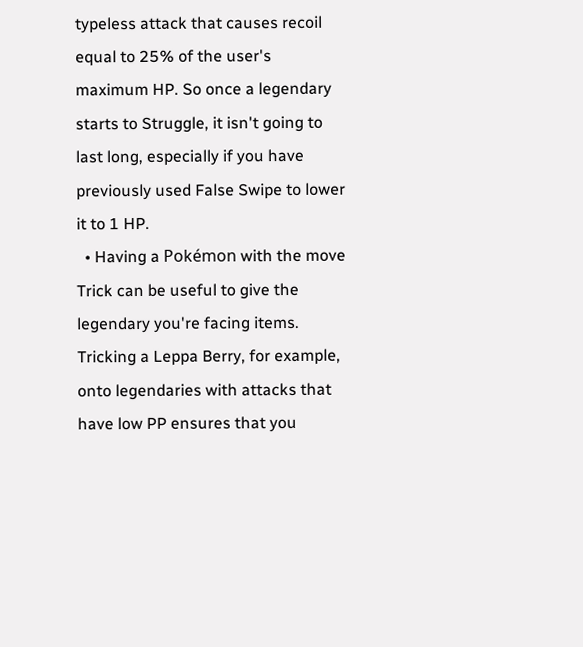typeless attack that causes recoil equal to 25% of the user's maximum HP. So once a legendary starts to Struggle, it isn't going to last long, especially if you have previously used False Swipe to lower it to 1 HP.
  • Having a Pokémon with the move Trick can be useful to give the legendary you're facing items. Tricking a Leppa Berry, for example, onto legendaries with attacks that have low PP ensures that you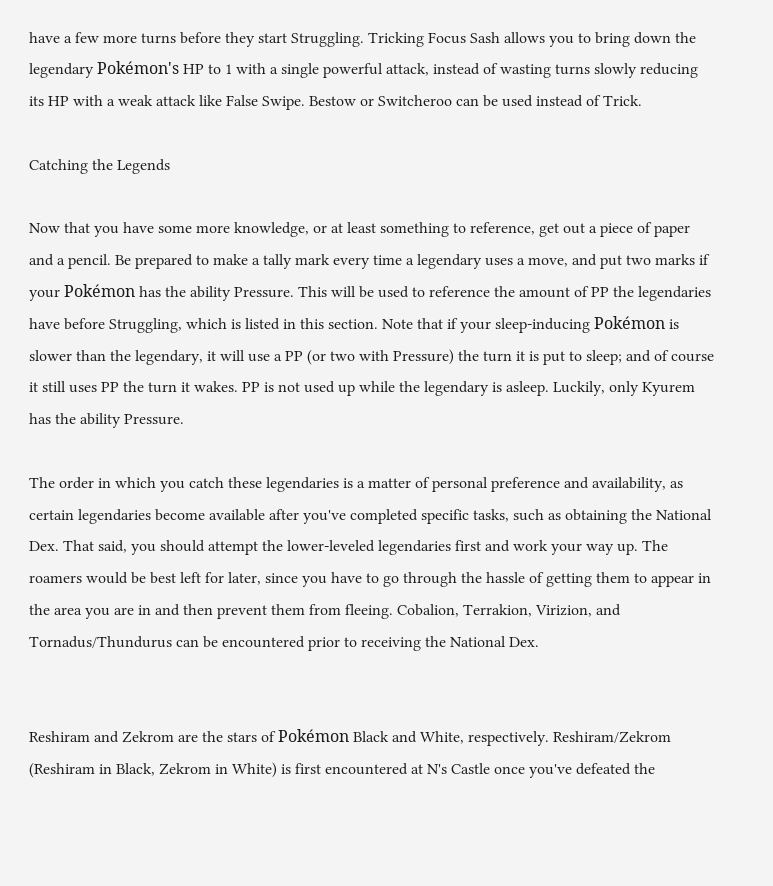have a few more turns before they start Struggling. Tricking Focus Sash allows you to bring down the legendary Pokémon's HP to 1 with a single powerful attack, instead of wasting turns slowly reducing its HP with a weak attack like False Swipe. Bestow or Switcheroo can be used instead of Trick.

Catching the Legends

Now that you have some more knowledge, or at least something to reference, get out a piece of paper and a pencil. Be prepared to make a tally mark every time a legendary uses a move, and put two marks if your Pokémon has the ability Pressure. This will be used to reference the amount of PP the legendaries have before Struggling, which is listed in this section. Note that if your sleep-inducing Pokémon is slower than the legendary, it will use a PP (or two with Pressure) the turn it is put to sleep; and of course it still uses PP the turn it wakes. PP is not used up while the legendary is asleep. Luckily, only Kyurem has the ability Pressure.

The order in which you catch these legendaries is a matter of personal preference and availability, as certain legendaries become available after you've completed specific tasks, such as obtaining the National Dex. That said, you should attempt the lower-leveled legendaries first and work your way up. The roamers would be best left for later, since you have to go through the hassle of getting them to appear in the area you are in and then prevent them from fleeing. Cobalion, Terrakion, Virizion, and Tornadus/Thundurus can be encountered prior to receiving the National Dex.


Reshiram and Zekrom are the stars of Pokémon Black and White, respectively. Reshiram/Zekrom (Reshiram in Black, Zekrom in White) is first encountered at N's Castle once you've defeated the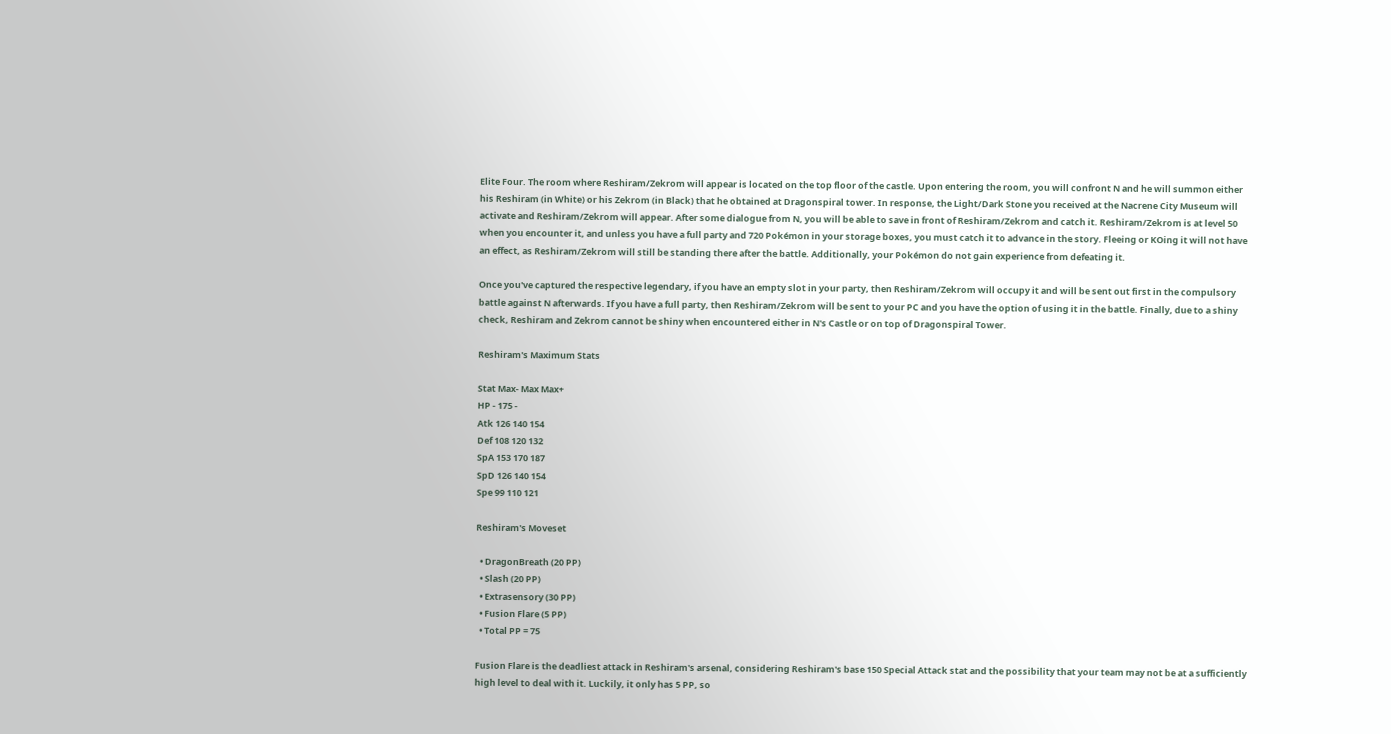Elite Four. The room where Reshiram/Zekrom will appear is located on the top floor of the castle. Upon entering the room, you will confront N and he will summon either his Reshiram (in White) or his Zekrom (in Black) that he obtained at Dragonspiral tower. In response, the Light/Dark Stone you received at the Nacrene City Museum will activate and Reshiram/Zekrom will appear. After some dialogue from N, you will be able to save in front of Reshiram/Zekrom and catch it. Reshiram/Zekrom is at level 50 when you encounter it, and unless you have a full party and 720 Pokémon in your storage boxes, you must catch it to advance in the story. Fleeing or KOing it will not have an effect, as Reshiram/Zekrom will still be standing there after the battle. Additionally, your Pokémon do not gain experience from defeating it.

Once you've captured the respective legendary, if you have an empty slot in your party, then Reshiram/Zekrom will occupy it and will be sent out first in the compulsory battle against N afterwards. If you have a full party, then Reshiram/Zekrom will be sent to your PC and you have the option of using it in the battle. Finally, due to a shiny check, Reshiram and Zekrom cannot be shiny when encountered either in N's Castle or on top of Dragonspiral Tower.

Reshiram's Maximum Stats

Stat Max- Max Max+
HP - 175 -
Atk 126 140 154
Def 108 120 132
SpA 153 170 187
SpD 126 140 154
Spe 99 110 121

Reshiram's Moveset

  • DragonBreath (20 PP)
  • Slash (20 PP)
  • Extrasensory (30 PP)
  • Fusion Flare (5 PP)
  • Total PP = 75

Fusion Flare is the deadliest attack in Reshiram's arsenal, considering Reshiram's base 150 Special Attack stat and the possibility that your team may not be at a sufficiently high level to deal with it. Luckily, it only has 5 PP, so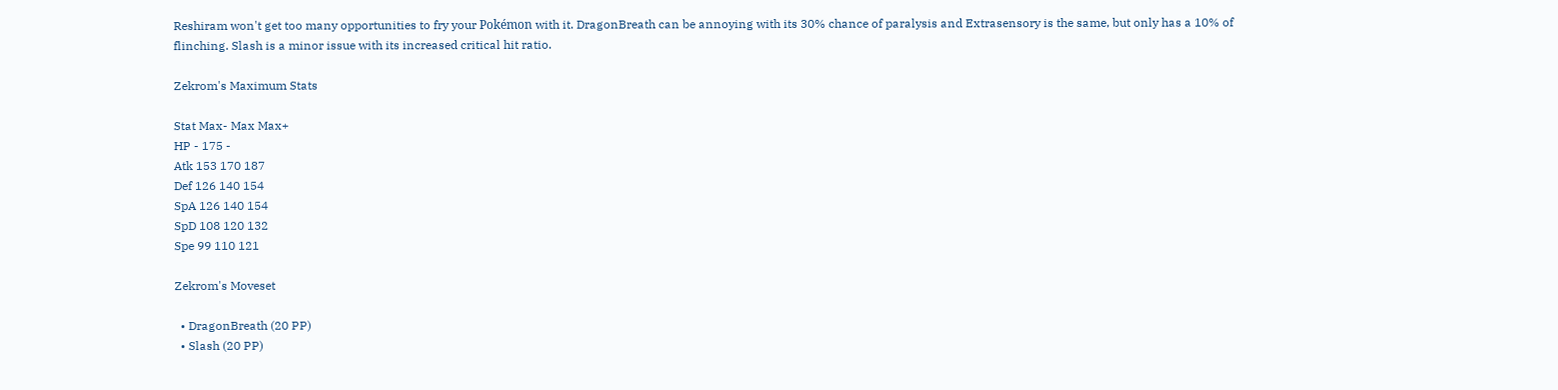Reshiram won't get too many opportunities to fry your Pokémon with it. DragonBreath can be annoying with its 30% chance of paralysis and Extrasensory is the same, but only has a 10% of flinching. Slash is a minor issue with its increased critical hit ratio.

Zekrom's Maximum Stats

Stat Max- Max Max+
HP - 175 -
Atk 153 170 187
Def 126 140 154
SpA 126 140 154
SpD 108 120 132
Spe 99 110 121

Zekrom's Moveset

  • DragonBreath (20 PP)
  • Slash (20 PP)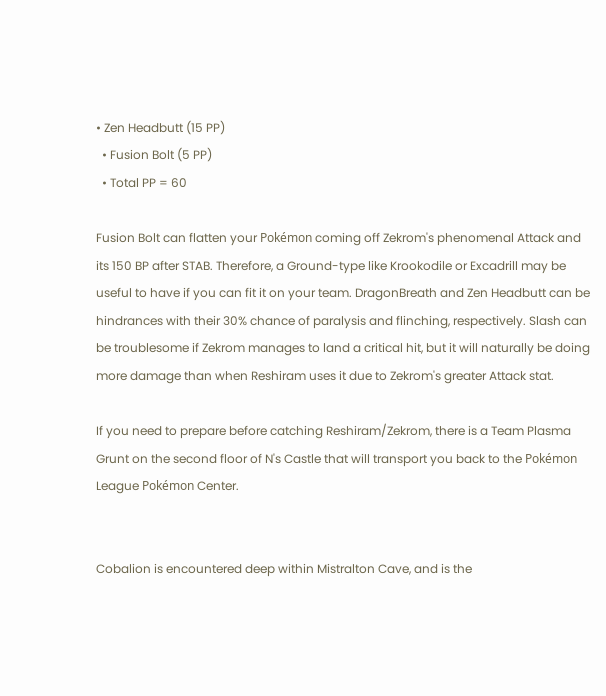• Zen Headbutt (15 PP)
  • Fusion Bolt (5 PP)
  • Total PP = 60

Fusion Bolt can flatten your Pokémon coming off Zekrom's phenomenal Attack and its 150 BP after STAB. Therefore, a Ground-type like Krookodile or Excadrill may be useful to have if you can fit it on your team. DragonBreath and Zen Headbutt can be hindrances with their 30% chance of paralysis and flinching, respectively. Slash can be troublesome if Zekrom manages to land a critical hit, but it will naturally be doing more damage than when Reshiram uses it due to Zekrom's greater Attack stat.

If you need to prepare before catching Reshiram/Zekrom, there is a Team Plasma Grunt on the second floor of N's Castle that will transport you back to the Pokémon League Pokémon Center.


Cobalion is encountered deep within Mistralton Cave, and is the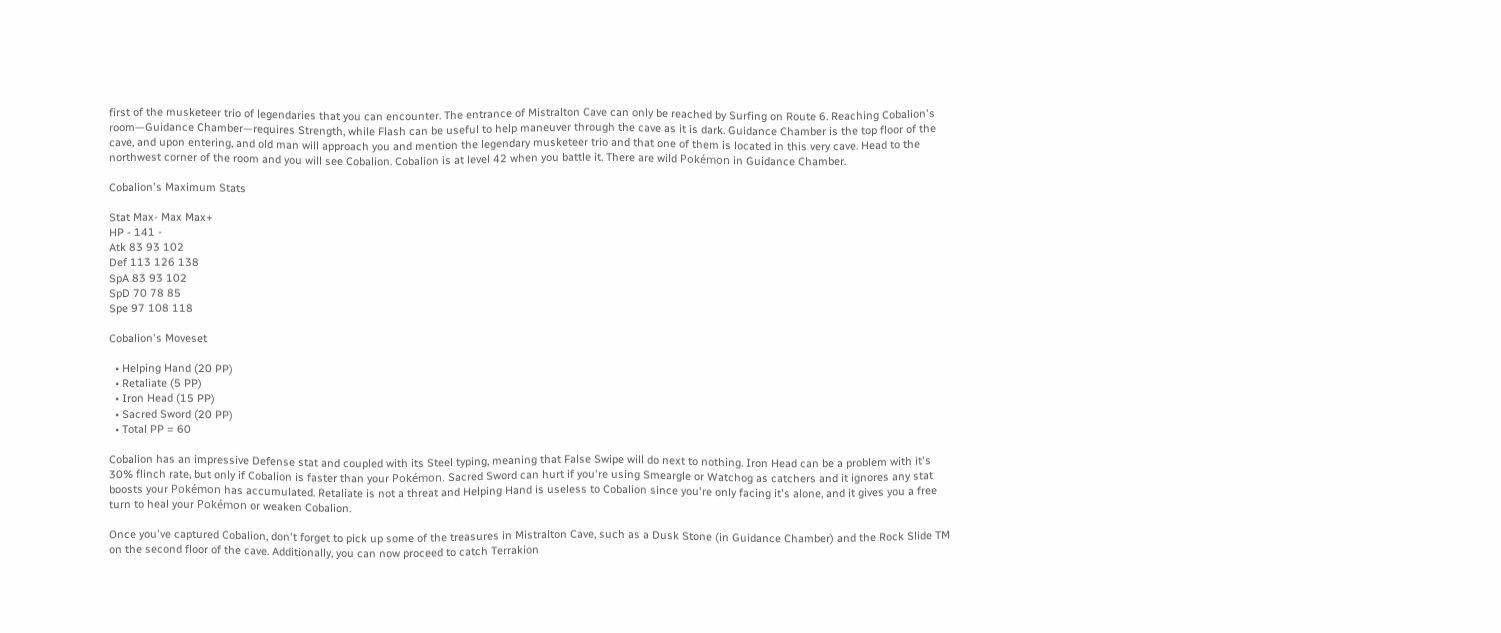first of the musketeer trio of legendaries that you can encounter. The entrance of Mistralton Cave can only be reached by Surfing on Route 6. Reaching Cobalion's room—Guidance Chamber—requires Strength, while Flash can be useful to help maneuver through the cave as it is dark. Guidance Chamber is the top floor of the cave, and upon entering, and old man will approach you and mention the legendary musketeer trio and that one of them is located in this very cave. Head to the northwest corner of the room and you will see Cobalion. Cobalion is at level 42 when you battle it. There are wild Pokémon in Guidance Chamber.

Cobalion's Maximum Stats

Stat Max- Max Max+
HP - 141 -
Atk 83 93 102
Def 113 126 138
SpA 83 93 102
SpD 70 78 85
Spe 97 108 118

Cobalion's Moveset

  • Helping Hand (20 PP)
  • Retaliate (5 PP)
  • Iron Head (15 PP)
  • Sacred Sword (20 PP)
  • Total PP = 60

Cobalion has an impressive Defense stat and coupled with its Steel typing, meaning that False Swipe will do next to nothing. Iron Head can be a problem with it's 30% flinch rate, but only if Cobalion is faster than your Pokémon. Sacred Sword can hurt if you're using Smeargle or Watchog as catchers and it ignores any stat boosts your Pokémon has accumulated. Retaliate is not a threat and Helping Hand is useless to Cobalion since you're only facing it's alone, and it gives you a free turn to heal your Pokémon or weaken Cobalion.

Once you've captured Cobalion, don't forget to pick up some of the treasures in Mistralton Cave, such as a Dusk Stone (in Guidance Chamber) and the Rock Slide TM on the second floor of the cave. Additionally, you can now proceed to catch Terrakion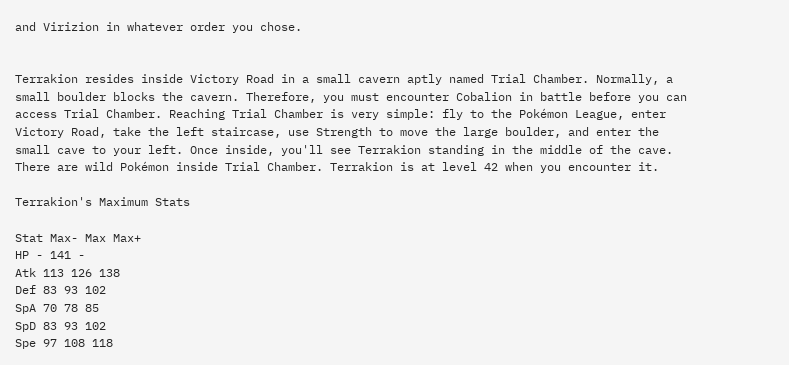and Virizion in whatever order you chose.


Terrakion resides inside Victory Road in a small cavern aptly named Trial Chamber. Normally, a small boulder blocks the cavern. Therefore, you must encounter Cobalion in battle before you can access Trial Chamber. Reaching Trial Chamber is very simple: fly to the Pokémon League, enter Victory Road, take the left staircase, use Strength to move the large boulder, and enter the small cave to your left. Once inside, you'll see Terrakion standing in the middle of the cave. There are wild Pokémon inside Trial Chamber. Terrakion is at level 42 when you encounter it.

Terrakion's Maximum Stats

Stat Max- Max Max+
HP - 141 -
Atk 113 126 138
Def 83 93 102
SpA 70 78 85
SpD 83 93 102
Spe 97 108 118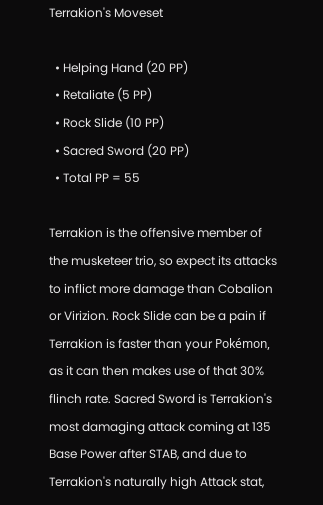Terrakion's Moveset

  • Helping Hand (20 PP)
  • Retaliate (5 PP)
  • Rock Slide (10 PP)
  • Sacred Sword (20 PP)
  • Total PP = 55

Terrakion is the offensive member of the musketeer trio, so expect its attacks to inflict more damage than Cobalion or Virizion. Rock Slide can be a pain if Terrakion is faster than your Pokémon, as it can then makes use of that 30% flinch rate. Sacred Sword is Terrakion's most damaging attack coming at 135 Base Power after STAB, and due to Terrakion's naturally high Attack stat,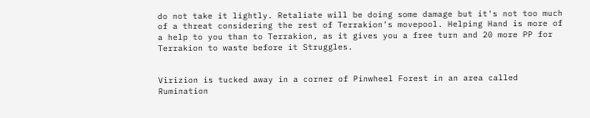do not take it lightly. Retaliate will be doing some damage but it's not too much of a threat considering the rest of Terrakion's movepool. Helping Hand is more of a help to you than to Terrakion, as it gives you a free turn and 20 more PP for Terrakion to waste before it Struggles.


Virizion is tucked away in a corner of Pinwheel Forest in an area called Rumination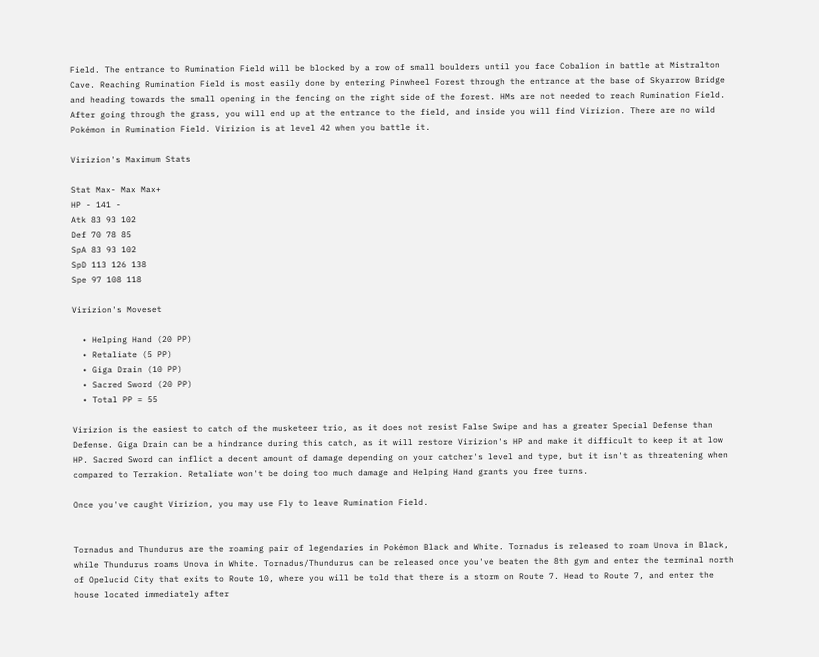Field. The entrance to Rumination Field will be blocked by a row of small boulders until you face Cobalion in battle at Mistralton Cave. Reaching Rumination Field is most easily done by entering Pinwheel Forest through the entrance at the base of Skyarrow Bridge and heading towards the small opening in the fencing on the right side of the forest. HMs are not needed to reach Rumination Field. After going through the grass, you will end up at the entrance to the field, and inside you will find Virizion. There are no wild Pokémon in Rumination Field. Virizion is at level 42 when you battle it.

Virizion's Maximum Stats

Stat Max- Max Max+
HP - 141 -
Atk 83 93 102
Def 70 78 85
SpA 83 93 102
SpD 113 126 138
Spe 97 108 118

Virizion's Moveset

  • Helping Hand (20 PP)
  • Retaliate (5 PP)
  • Giga Drain (10 PP)
  • Sacred Sword (20 PP)
  • Total PP = 55

Virizion is the easiest to catch of the musketeer trio, as it does not resist False Swipe and has a greater Special Defense than Defense. Giga Drain can be a hindrance during this catch, as it will restore Virizion's HP and make it difficult to keep it at low HP. Sacred Sword can inflict a decent amount of damage depending on your catcher's level and type, but it isn't as threatening when compared to Terrakion. Retaliate won't be doing too much damage and Helping Hand grants you free turns.

Once you've caught Virizion, you may use Fly to leave Rumination Field.


Tornadus and Thundurus are the roaming pair of legendaries in Pokémon Black and White. Tornadus is released to roam Unova in Black, while Thundurus roams Unova in White. Tornadus/Thundurus can be released once you've beaten the 8th gym and enter the terminal north of Opelucid City that exits to Route 10, where you will be told that there is a storm on Route 7. Head to Route 7, and enter the house located immediately after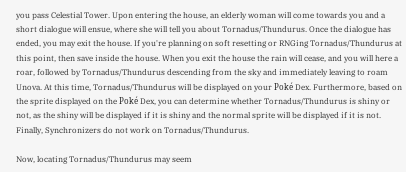you pass Celestial Tower. Upon entering the house, an elderly woman will come towards you and a short dialogue will ensue, where she will tell you about Tornadus/Thundurus. Once the dialogue has ended, you may exit the house. If you're planning on soft resetting or RNGing Tornadus/Thundurus at this point, then save inside the house. When you exit the house the rain will cease, and you will here a roar, followed by Tornadus/Thundurus descending from the sky and immediately leaving to roam Unova. At this time, Tornadus/Thundurus will be displayed on your Poké Dex. Furthermore, based on the sprite displayed on the Poké Dex, you can determine whether Tornadus/Thundurus is shiny or not, as the shiny will be displayed if it is shiny and the normal sprite will be displayed if it is not. Finally, Synchronizers do not work on Tornadus/Thundurus.

Now, locating Tornadus/Thundurus may seem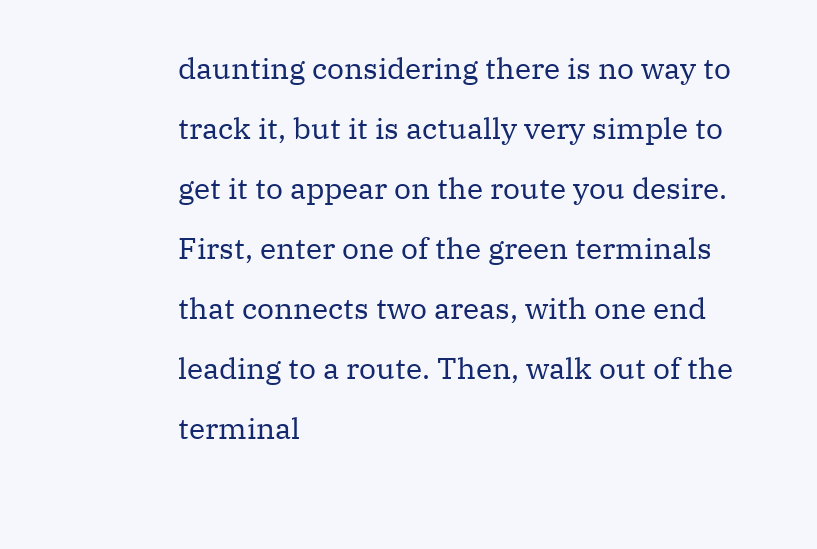daunting considering there is no way to track it, but it is actually very simple to get it to appear on the route you desire. First, enter one of the green terminals that connects two areas, with one end leading to a route. Then, walk out of the terminal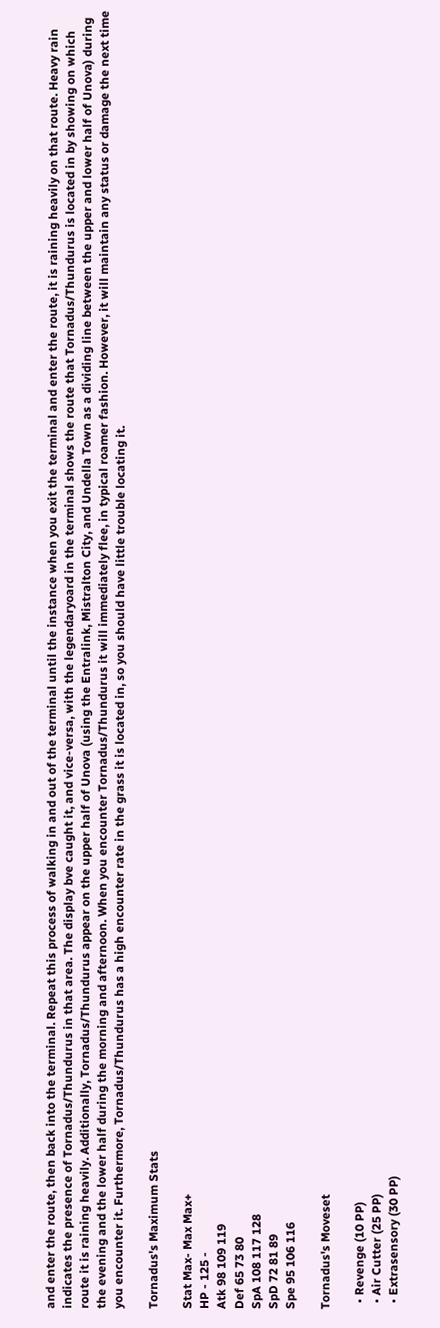and enter the route, then back into the terminal. Repeat this process of walking in and out of the terminal until the instance when you exit the terminal and enter the route, it is raining heavily on that route. Heavy rain indicates the presence of Tornadus/Thundurus in that area. The display bve caught it, and vice-versa, with the legendaryoard in the terminal shows the route that Tornadus/Thundurus is located in by showing on which route it is raining heavily. Additionally, Tornadus/Thundurus appear on the upper half of Unova (using the Entralink, Mistralton City, and Undella Town as a dividing line between the upper and lower half of Unova) during the evening and the lower half during the morning and afternoon. When you encounter Tornadus/Thundurus it will immediately flee, in typical roamer fashion. However, it will maintain any status or damage the next time you encounter it. Furthermore, Tornadus/Thundurus has a high encounter rate in the grass it is located in, so you should have little trouble locating it.

Tornadus's Maximum Stats

Stat Max- Max Max+
HP - 125 -
Atk 98 109 119
Def 65 73 80
SpA 108 117 128
SpD 72 81 89
Spe 95 106 116

Tornadus's Moveset

  • Revenge (10 PP)
  • Air Cutter (25 PP)
  • Extrasensory (30 PP)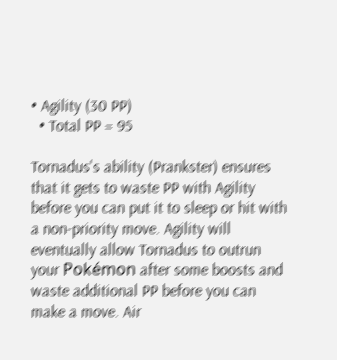• Agility (30 PP)
  • Total PP = 95

Tornadus's ability (Prankster) ensures that it gets to waste PP with Agility before you can put it to sleep or hit with a non-priority move. Agility will eventually allow Tornadus to outrun your Pokémon after some boosts and waste additional PP before you can make a move. Air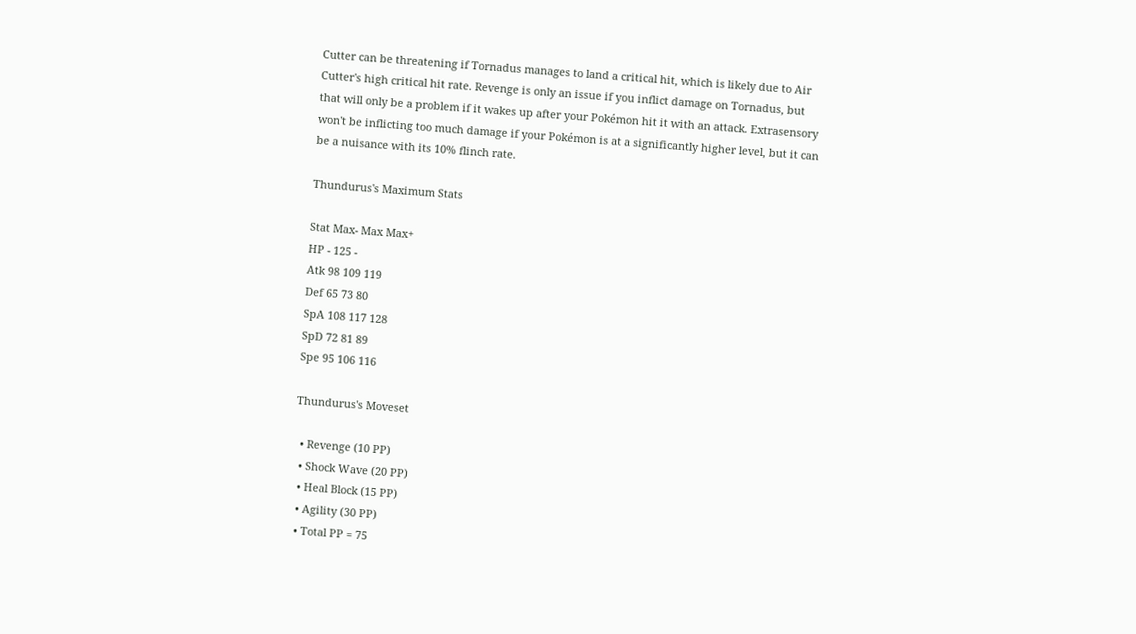Cutter can be threatening if Tornadus manages to land a critical hit, which is likely due to Air Cutter's high critical hit rate. Revenge is only an issue if you inflict damage on Tornadus, but that will only be a problem if it wakes up after your Pokémon hit it with an attack. Extrasensory won't be inflicting too much damage if your Pokémon is at a significantly higher level, but it can be a nuisance with its 10% flinch rate.

Thundurus's Maximum Stats

Stat Max- Max Max+
HP - 125 -
Atk 98 109 119
Def 65 73 80
SpA 108 117 128
SpD 72 81 89
Spe 95 106 116

Thundurus's Moveset

  • Revenge (10 PP)
  • Shock Wave (20 PP)
  • Heal Block (15 PP)
  • Agility (30 PP)
  • Total PP = 75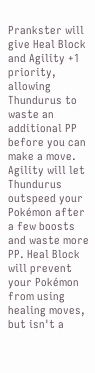Prankster will give Heal Block and Agility +1 priority, allowing Thundurus to waste an additional PP before you can make a move. Agility will let Thundurus outspeed your Pokémon after a few boosts and waste more PP. Heal Block will prevent your Pokémon from using healing moves, but isn't a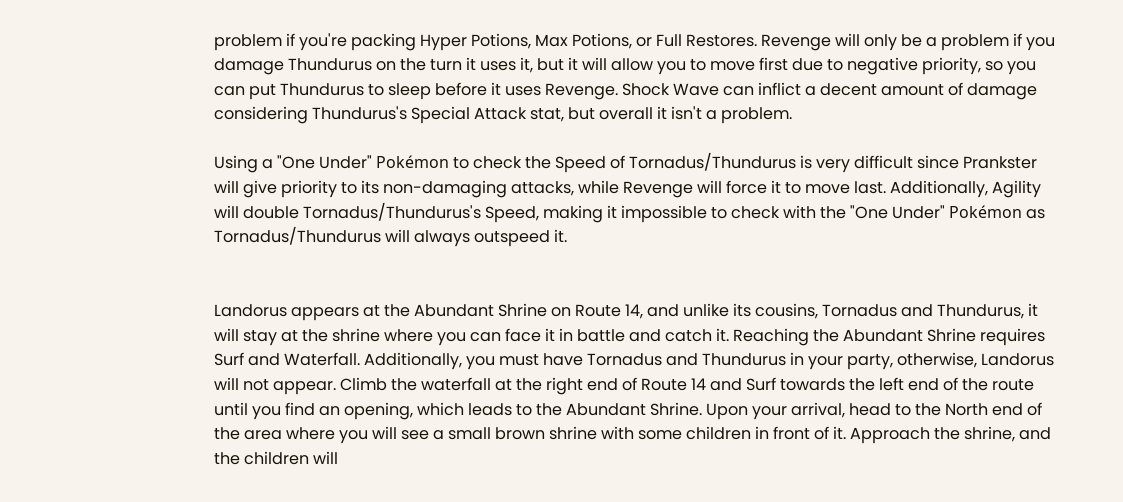problem if you're packing Hyper Potions, Max Potions, or Full Restores. Revenge will only be a problem if you damage Thundurus on the turn it uses it, but it will allow you to move first due to negative priority, so you can put Thundurus to sleep before it uses Revenge. Shock Wave can inflict a decent amount of damage considering Thundurus's Special Attack stat, but overall it isn't a problem.

Using a "One Under" Pokémon to check the Speed of Tornadus/Thundurus is very difficult since Prankster will give priority to its non-damaging attacks, while Revenge will force it to move last. Additionally, Agility will double Tornadus/Thundurus's Speed, making it impossible to check with the "One Under" Pokémon as Tornadus/Thundurus will always outspeed it.


Landorus appears at the Abundant Shrine on Route 14, and unlike its cousins, Tornadus and Thundurus, it will stay at the shrine where you can face it in battle and catch it. Reaching the Abundant Shrine requires Surf and Waterfall. Additionally, you must have Tornadus and Thundurus in your party, otherwise, Landorus will not appear. Climb the waterfall at the right end of Route 14 and Surf towards the left end of the route until you find an opening, which leads to the Abundant Shrine. Upon your arrival, head to the North end of the area where you will see a small brown shrine with some children in front of it. Approach the shrine, and the children will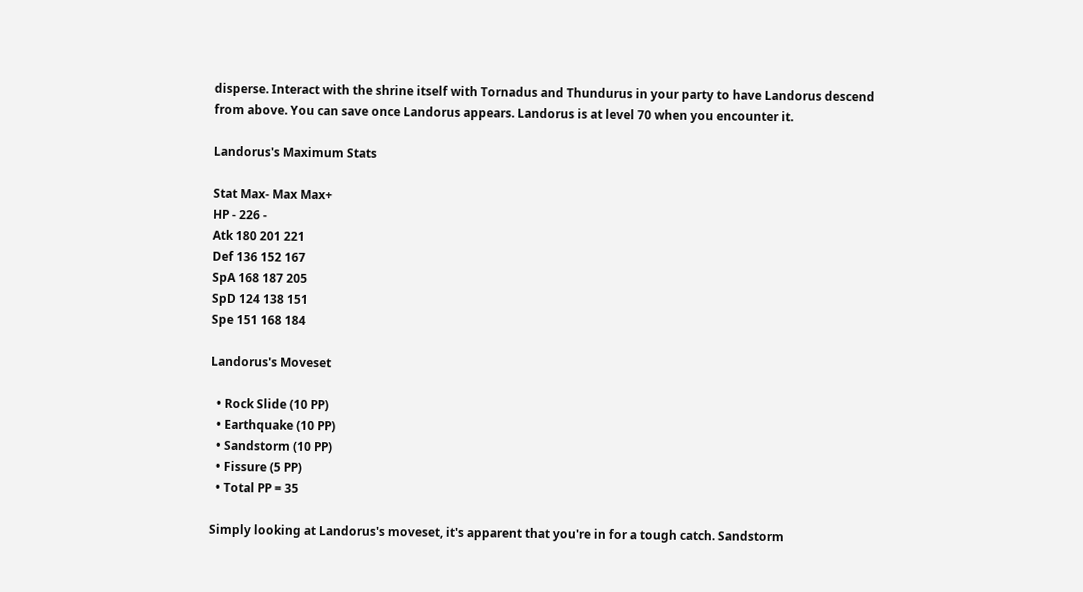disperse. Interact with the shrine itself with Tornadus and Thundurus in your party to have Landorus descend from above. You can save once Landorus appears. Landorus is at level 70 when you encounter it.

Landorus's Maximum Stats

Stat Max- Max Max+
HP - 226 -
Atk 180 201 221
Def 136 152 167
SpA 168 187 205
SpD 124 138 151
Spe 151 168 184

Landorus's Moveset

  • Rock Slide (10 PP)
  • Earthquake (10 PP)
  • Sandstorm (10 PP)
  • Fissure (5 PP)
  • Total PP = 35

Simply looking at Landorus's moveset, it's apparent that you're in for a tough catch. Sandstorm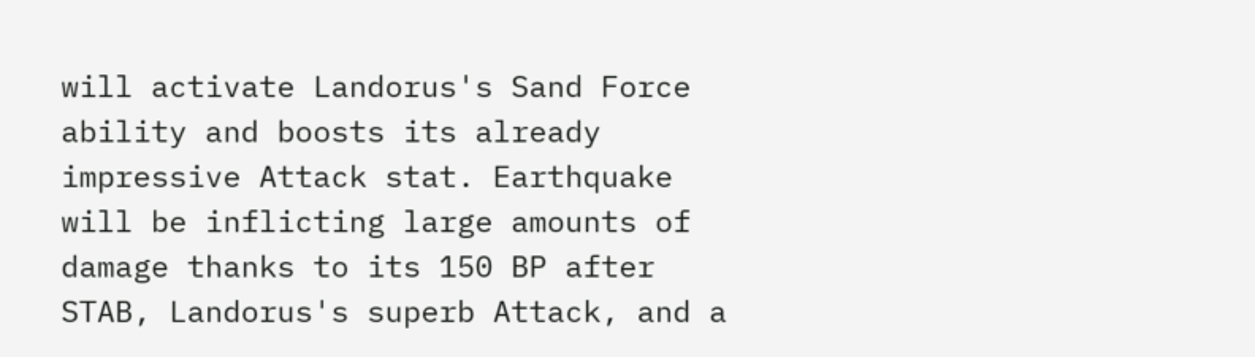will activate Landorus's Sand Force ability and boosts its already impressive Attack stat. Earthquake will be inflicting large amounts of damage thanks to its 150 BP after STAB, Landorus's superb Attack, and a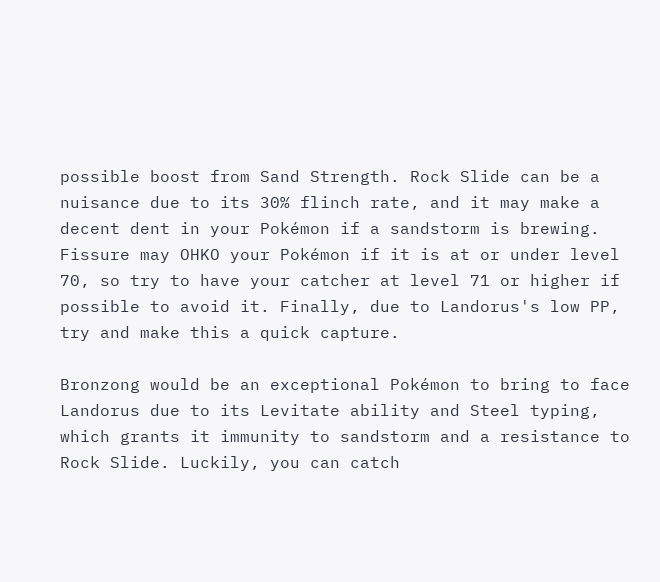possible boost from Sand Strength. Rock Slide can be a nuisance due to its 30% flinch rate, and it may make a decent dent in your Pokémon if a sandstorm is brewing. Fissure may OHKO your Pokémon if it is at or under level 70, so try to have your catcher at level 71 or higher if possible to avoid it. Finally, due to Landorus's low PP, try and make this a quick capture.

Bronzong would be an exceptional Pokémon to bring to face Landorus due to its Levitate ability and Steel typing, which grants it immunity to sandstorm and a resistance to Rock Slide. Luckily, you can catch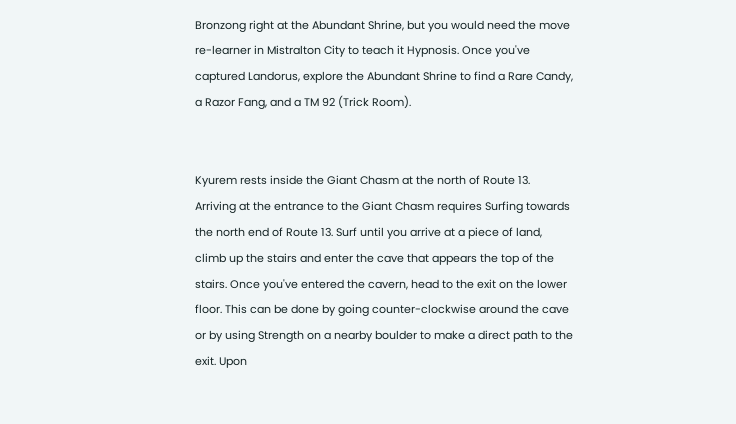Bronzong right at the Abundant Shrine, but you would need the move re-learner in Mistralton City to teach it Hypnosis. Once you've captured Landorus, explore the Abundant Shrine to find a Rare Candy, a Razor Fang, and a TM 92 (Trick Room).


Kyurem rests inside the Giant Chasm at the north of Route 13. Arriving at the entrance to the Giant Chasm requires Surfing towards the north end of Route 13. Surf until you arrive at a piece of land, climb up the stairs and enter the cave that appears the top of the stairs. Once you've entered the cavern, head to the exit on the lower floor. This can be done by going counter-clockwise around the cave or by using Strength on a nearby boulder to make a direct path to the exit. Upon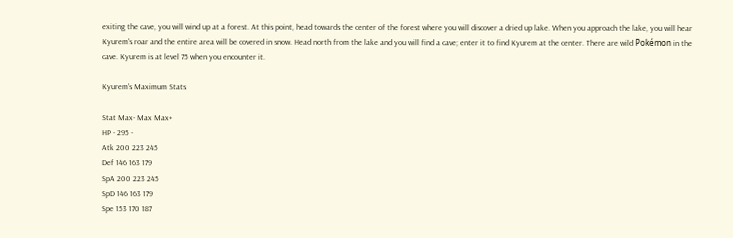exiting the cave, you will wind up at a forest. At this point, head towards the center of the forest where you will discover a dried up lake. When you approach the lake, you will hear Kyurem's roar and the entire area will be covered in snow. Head north from the lake and you will find a cave; enter it to find Kyurem at the center. There are wild Pokémon in the cave. Kyurem is at level 75 when you encounter it.

Kyurem's Maximum Stats

Stat Max- Max Max+
HP - 295 -
Atk 200 223 245
Def 146 163 179
SpA 200 223 245
SpD 146 163 179
Spe 153 170 187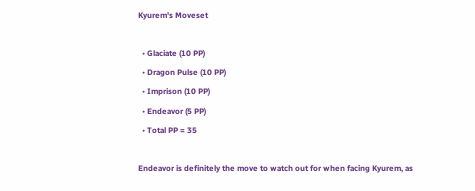Kyurem's Moveset

  • Glaciate (10 PP)
  • Dragon Pulse (10 PP)
  • Imprison (10 PP)
  • Endeavor (5 PP)
  • Total PP = 35

Endeavor is definitely the move to watch out for when facing Kyurem, as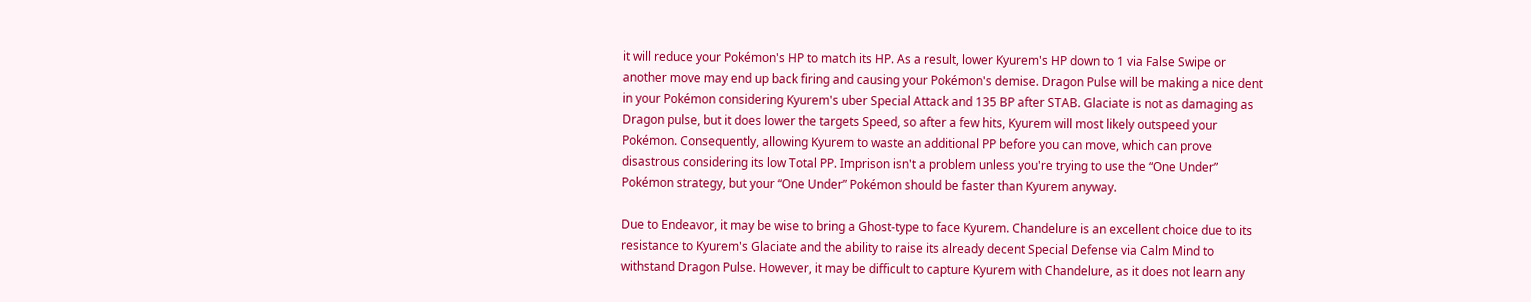it will reduce your Pokémon's HP to match its HP. As a result, lower Kyurem's HP down to 1 via False Swipe or another move may end up back firing and causing your Pokémon's demise. Dragon Pulse will be making a nice dent in your Pokémon considering Kyurem's uber Special Attack and 135 BP after STAB. Glaciate is not as damaging as Dragon pulse, but it does lower the targets Speed, so after a few hits, Kyurem will most likely outspeed your Pokémon. Consequently, allowing Kyurem to waste an additional PP before you can move, which can prove disastrous considering its low Total PP. Imprison isn't a problem unless you're trying to use the “One Under” Pokémon strategy, but your “One Under” Pokémon should be faster than Kyurem anyway.

Due to Endeavor, it may be wise to bring a Ghost-type to face Kyurem. Chandelure is an excellent choice due to its resistance to Kyurem's Glaciate and the ability to raise its already decent Special Defense via Calm Mind to withstand Dragon Pulse. However, it may be difficult to capture Kyurem with Chandelure, as it does not learn any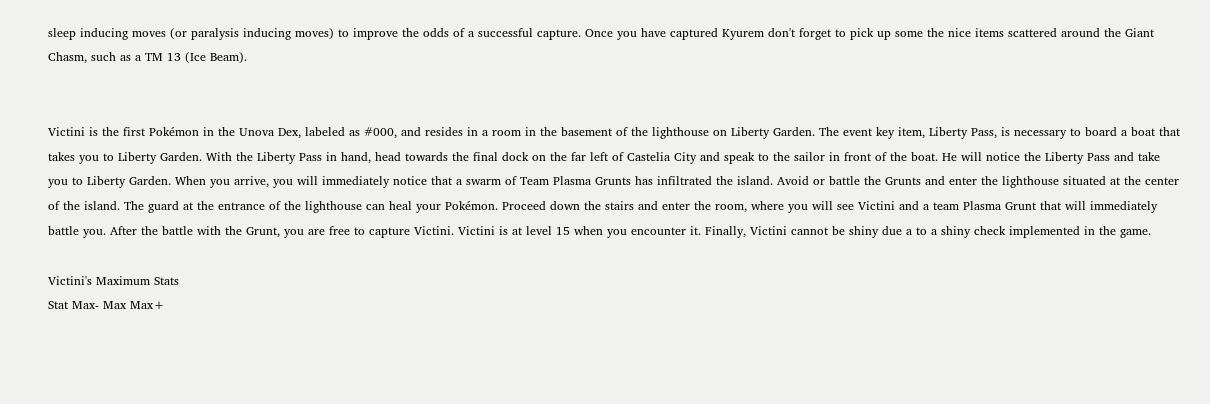sleep inducing moves (or paralysis inducing moves) to improve the odds of a successful capture. Once you have captured Kyurem don't forget to pick up some the nice items scattered around the Giant Chasm, such as a TM 13 (Ice Beam).


Victini is the first Pokémon in the Unova Dex, labeled as #000, and resides in a room in the basement of the lighthouse on Liberty Garden. The event key item, Liberty Pass, is necessary to board a boat that takes you to Liberty Garden. With the Liberty Pass in hand, head towards the final dock on the far left of Castelia City and speak to the sailor in front of the boat. He will notice the Liberty Pass and take you to Liberty Garden. When you arrive, you will immediately notice that a swarm of Team Plasma Grunts has infiltrated the island. Avoid or battle the Grunts and enter the lighthouse situated at the center of the island. The guard at the entrance of the lighthouse can heal your Pokémon. Proceed down the stairs and enter the room, where you will see Victini and a team Plasma Grunt that will immediately battle you. After the battle with the Grunt, you are free to capture Victini. Victini is at level 15 when you encounter it. Finally, Victini cannot be shiny due a to a shiny check implemented in the game.

Victini's Maximum Stats
Stat Max- Max Max+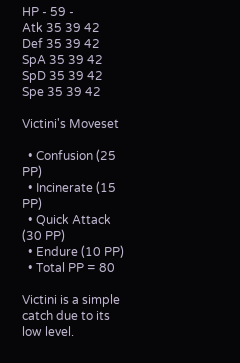HP - 59 -
Atk 35 39 42
Def 35 39 42
SpA 35 39 42
SpD 35 39 42
Spe 35 39 42

Victini's Moveset

  • Confusion (25 PP)
  • Incinerate (15 PP)
  • Quick Attack (30 PP)
  • Endure (10 PP)
  • Total PP = 80

Victini is a simple catch due to its low level.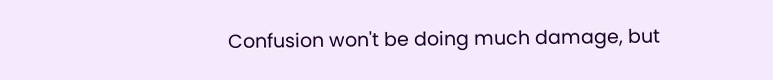Confusion won't be doing much damage, but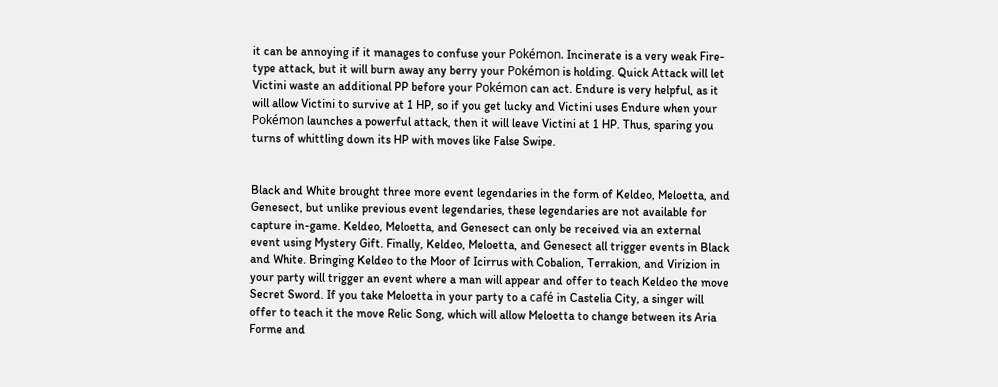it can be annoying if it manages to confuse your Pokémon. Incinerate is a very weak Fire-type attack, but it will burn away any berry your Pokémon is holding. Quick Attack will let Victini waste an additional PP before your Pokémon can act. Endure is very helpful, as it will allow Victini to survive at 1 HP, so if you get lucky and Victini uses Endure when your Pokémon launches a powerful attack, then it will leave Victini at 1 HP. Thus, sparing you turns of whittling down its HP with moves like False Swipe.


Black and White brought three more event legendaries in the form of Keldeo, Meloetta, and Genesect, but unlike previous event legendaries, these legendaries are not available for capture in-game. Keldeo, Meloetta, and Genesect can only be received via an external event using Mystery Gift. Finally, Keldeo, Meloetta, and Genesect all trigger events in Black and White. Bringing Keldeo to the Moor of Icirrus with Cobalion, Terrakion, and Virizion in your party will trigger an event where a man will appear and offer to teach Keldeo the move Secret Sword. If you take Meloetta in your party to a café in Castelia City, a singer will offer to teach it the move Relic Song, which will allow Meloetta to change between its Aria Forme and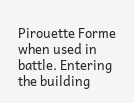Pirouette Forme when used in battle. Entering the building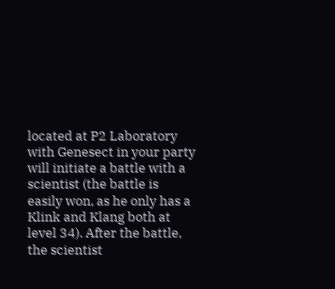located at P2 Laboratory with Genesect in your party will initiate a battle with a scientist (the battle is easily won, as he only has a Klink and Klang both at level 34). After the battle, the scientist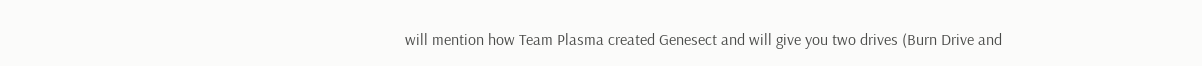will mention how Team Plasma created Genesect and will give you two drives (Burn Drive and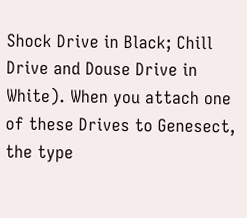Shock Drive in Black; Chill Drive and Douse Drive in White). When you attach one of these Drives to Genesect, the type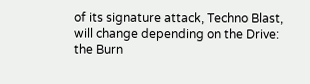of its signature attack, Techno Blast, will change depending on the Drive: the Burn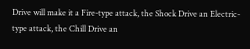Drive will make it a Fire-type attack, the Shock Drive an Electric-type attack, the Chill Drive an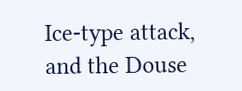Ice-type attack, and the Douse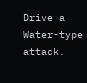Drive a Water-type attack.